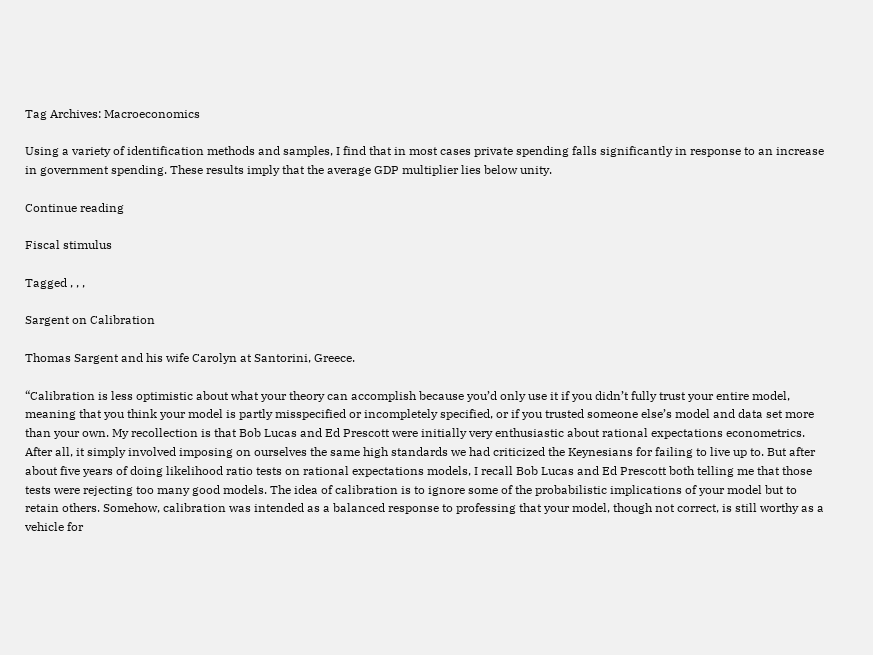Tag Archives: Macroeconomics

Using a variety of identification methods and samples, I find that in most cases private spending falls significantly in response to an increase in government spending. These results imply that the average GDP multiplier lies below unity.

Continue reading

Fiscal stimulus

Tagged , , ,

Sargent on Calibration

Thomas Sargent and his wife Carolyn at Santorini, Greece.

“Calibration is less optimistic about what your theory can accomplish because you’d only use it if you didn’t fully trust your entire model, meaning that you think your model is partly misspecified or incompletely specified, or if you trusted someone else’s model and data set more than your own. My recollection is that Bob Lucas and Ed Prescott were initially very enthusiastic about rational expectations econometrics. After all, it simply involved imposing on ourselves the same high standards we had criticized the Keynesians for failing to live up to. But after about five years of doing likelihood ratio tests on rational expectations models, I recall Bob Lucas and Ed Prescott both telling me that those tests were rejecting too many good models. The idea of calibration is to ignore some of the probabilistic implications of your model but to retain others. Somehow, calibration was intended as a balanced response to professing that your model, though not correct, is still worthy as a vehicle for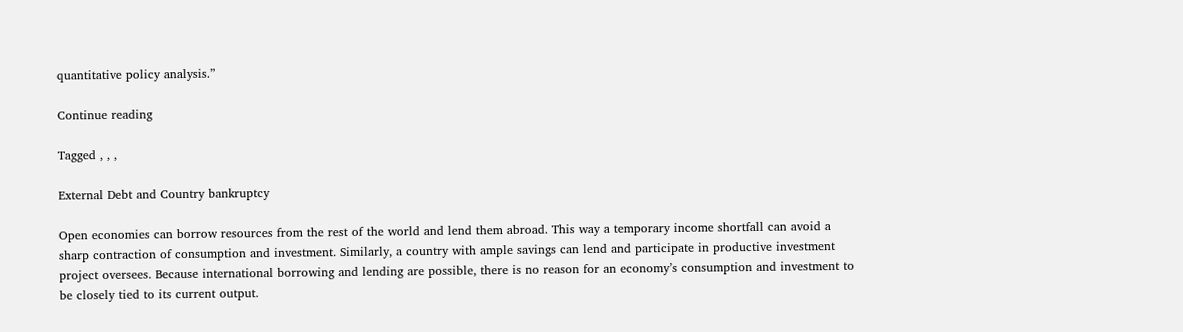quantitative policy analysis.”

Continue reading

Tagged , , ,

External Debt and Country bankruptcy

Open economies can borrow resources from the rest of the world and lend them abroad. This way a temporary income shortfall can avoid a sharp contraction of consumption and investment. Similarly, a country with ample savings can lend and participate in productive investment project oversees. Because international borrowing and lending are possible, there is no reason for an economy’s consumption and investment to be closely tied to its current output.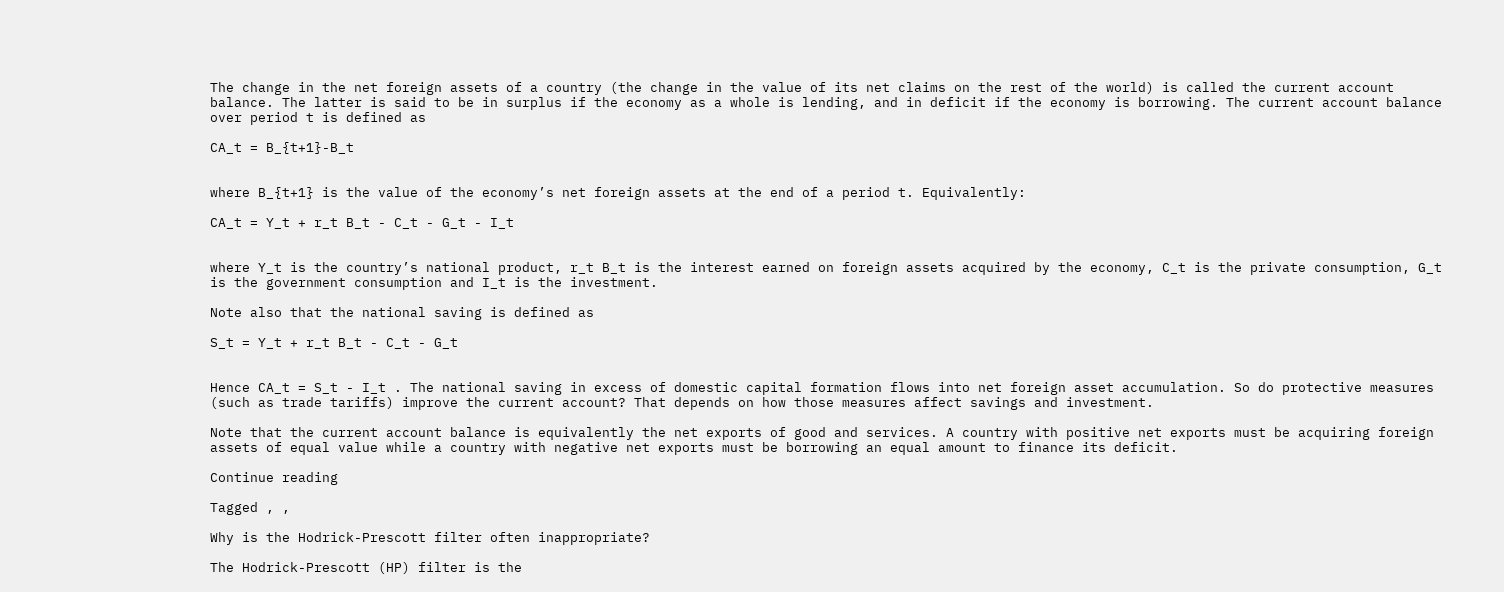The change in the net foreign assets of a country (the change in the value of its net claims on the rest of the world) is called the current account balance. The latter is said to be in surplus if the economy as a whole is lending, and in deficit if the economy is borrowing. The current account balance over period t is defined as

CA_t = B_{t+1}-B_t


where B_{t+1} is the value of the economy’s net foreign assets at the end of a period t. Equivalently:

CA_t = Y_t + r_t B_t - C_t - G_t - I_t


where Y_t is the country’s national product, r_t B_t is the interest earned on foreign assets acquired by the economy, C_t is the private consumption, G_t is the government consumption and I_t is the investment.

Note also that the national saving is defined as

S_t = Y_t + r_t B_t - C_t - G_t


Hence CA_t = S_t - I_t . The national saving in excess of domestic capital formation flows into net foreign asset accumulation. So do protective measures (such as trade tariffs) improve the current account? That depends on how those measures affect savings and investment.

Note that the current account balance is equivalently the net exports of good and services. A country with positive net exports must be acquiring foreign assets of equal value while a country with negative net exports must be borrowing an equal amount to finance its deficit.

Continue reading

Tagged , ,

Why is the Hodrick-Prescott filter often inappropriate?

The Hodrick-Prescott (HP) filter is the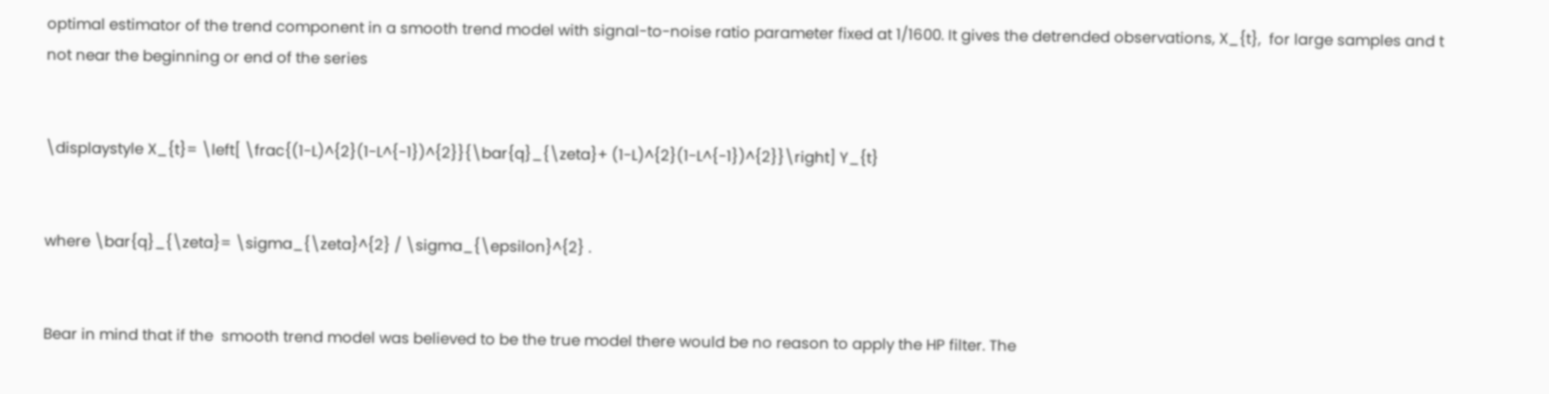optimal estimator of the trend component in a smooth trend model with signal-to-noise ratio parameter fixed at 1/1600. It gives the detrended observations, X_{t},  for large samples and t not near the beginning or end of the series


\displaystyle X_{t}= \left[ \frac{(1-L)^{2}(1-L^{-1})^{2}}{\bar{q}_{\zeta}+ (1-L)^{2}(1-L^{-1})^{2}}\right] Y_{t}


where \bar{q}_{\zeta}= \sigma_{\zeta}^{2} / \sigma_{\epsilon}^{2} .


Bear in mind that if the  smooth trend model was believed to be the true model there would be no reason to apply the HP filter. The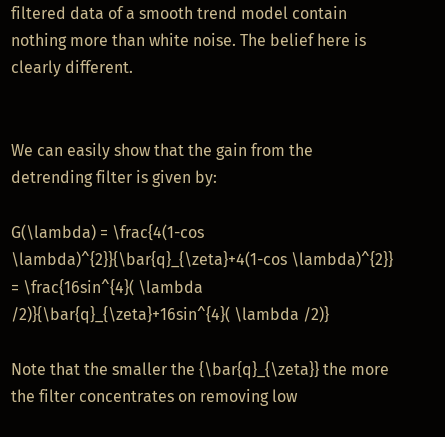filtered data of a smooth trend model contain nothing more than white noise. The belief here is clearly different.


We can easily show that the gain from the detrending filter is given by:

G(\lambda) = \frac{4(1-cos \lambda)^{2}}{\bar{q}_{\zeta}+4(1-cos \lambda)^{2}} = \frac{16sin^{4}( \lambda /2)}{\bar{q}_{\zeta}+16sin^{4}( \lambda /2)}

Note that the smaller the {\bar{q}_{\zeta}} the more the filter concentrates on removing low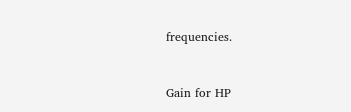frequencies.


Gain for HP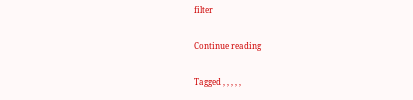filter

Continue reading

Tagged , , , , ,